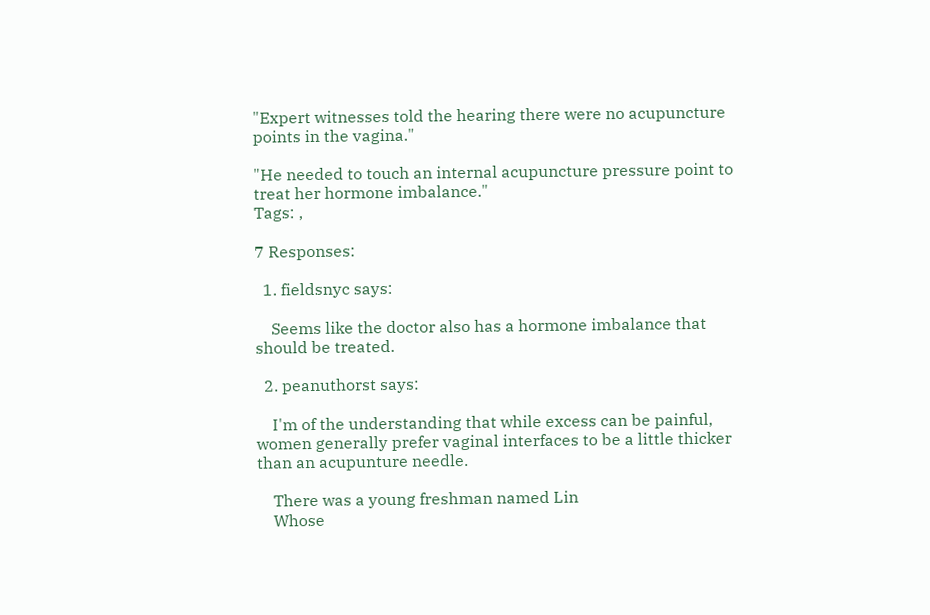"Expert witnesses told the hearing there were no acupuncture points in the vagina."

"He needed to touch an internal acupuncture pressure point to treat her hormone imbalance."
Tags: ,

7 Responses:

  1. fieldsnyc says:

    Seems like the doctor also has a hormone imbalance that should be treated.

  2. peanuthorst says:

    I'm of the understanding that while excess can be painful, women generally prefer vaginal interfaces to be a little thicker than an acupunture needle.

    There was a young freshman named Lin
    Whose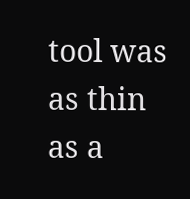tool was as thin as a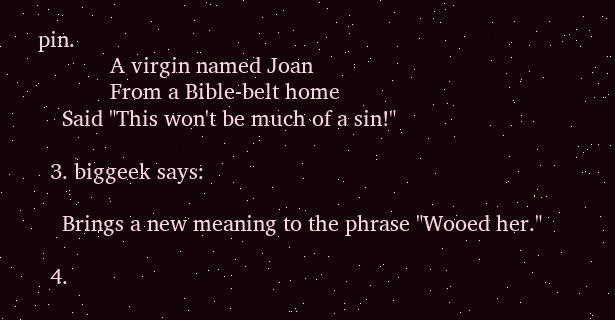pin.
            A virgin named Joan
            From a Bible-belt home
    Said "This won't be much of a sin!"

  3. biggeek says:

    Brings a new meaning to the phrase "Wooed her."

  4.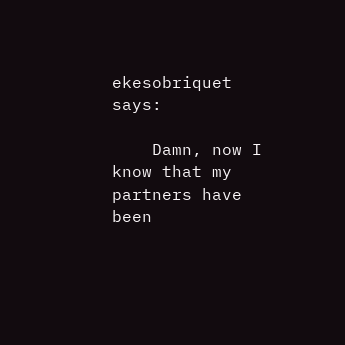ekesobriquet says:

    Damn, now I know that my partners have been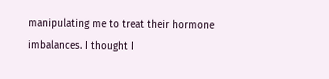manipulating me to treat their hormone imbalances. I thought I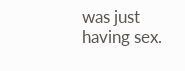was just having sex.